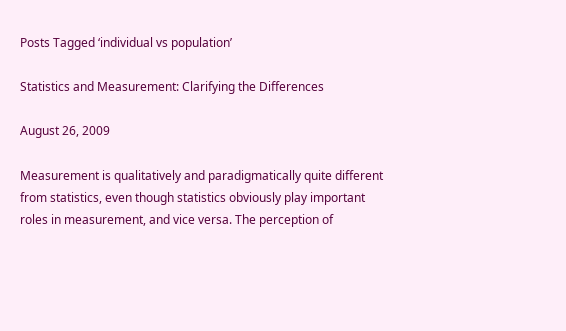Posts Tagged ‘individual vs population’

Statistics and Measurement: Clarifying the Differences

August 26, 2009

Measurement is qualitatively and paradigmatically quite different from statistics, even though statistics obviously play important roles in measurement, and vice versa. The perception of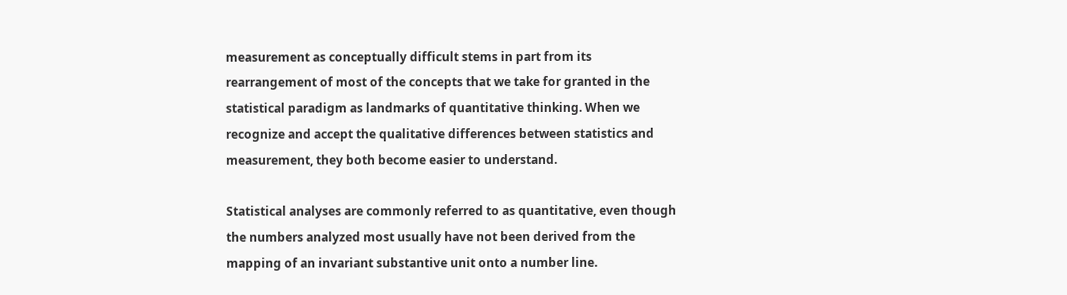measurement as conceptually difficult stems in part from its rearrangement of most of the concepts that we take for granted in the statistical paradigm as landmarks of quantitative thinking. When we recognize and accept the qualitative differences between statistics and measurement, they both become easier to understand.

Statistical analyses are commonly referred to as quantitative, even though the numbers analyzed most usually have not been derived from the mapping of an invariant substantive unit onto a number line.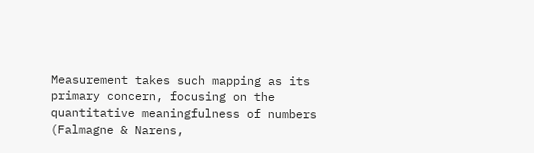Measurement takes such mapping as its primary concern, focusing on the quantitative meaningfulness of numbers (Falmagne & Narens,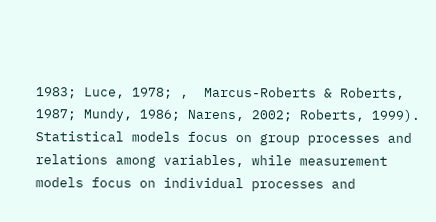1983; Luce, 1978; ,  Marcus-Roberts & Roberts, 1987; Mundy, 1986; Narens, 2002; Roberts, 1999). Statistical models focus on group processes and relations among variables, while measurement models focus on individual processes and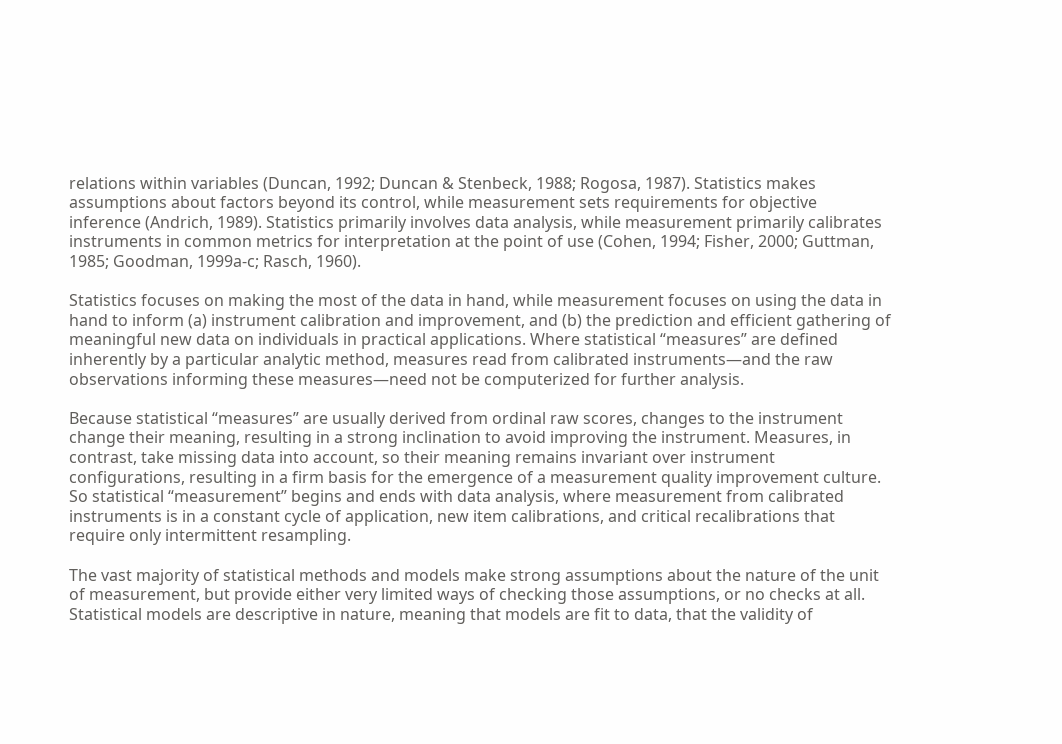relations within variables (Duncan, 1992; Duncan & Stenbeck, 1988; Rogosa, 1987). Statistics makes assumptions about factors beyond its control, while measurement sets requirements for objective inference (Andrich, 1989). Statistics primarily involves data analysis, while measurement primarily calibrates instruments in common metrics for interpretation at the point of use (Cohen, 1994; Fisher, 2000; Guttman, 1985; Goodman, 1999a-c; Rasch, 1960).

Statistics focuses on making the most of the data in hand, while measurement focuses on using the data in hand to inform (a) instrument calibration and improvement, and (b) the prediction and efficient gathering of meaningful new data on individuals in practical applications. Where statistical “measures” are defined inherently by a particular analytic method, measures read from calibrated instruments—and the raw observations informing these measures—need not be computerized for further analysis.

Because statistical “measures” are usually derived from ordinal raw scores, changes to the instrument change their meaning, resulting in a strong inclination to avoid improving the instrument. Measures, in contrast, take missing data into account, so their meaning remains invariant over instrument configurations, resulting in a firm basis for the emergence of a measurement quality improvement culture. So statistical “measurement” begins and ends with data analysis, where measurement from calibrated instruments is in a constant cycle of application, new item calibrations, and critical recalibrations that require only intermittent resampling.

The vast majority of statistical methods and models make strong assumptions about the nature of the unit of measurement, but provide either very limited ways of checking those assumptions, or no checks at all. Statistical models are descriptive in nature, meaning that models are fit to data, that the validity of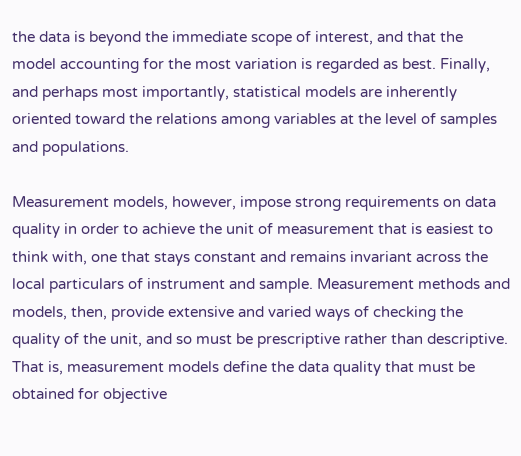the data is beyond the immediate scope of interest, and that the model accounting for the most variation is regarded as best. Finally, and perhaps most importantly, statistical models are inherently oriented toward the relations among variables at the level of samples and populations.

Measurement models, however, impose strong requirements on data quality in order to achieve the unit of measurement that is easiest to think with, one that stays constant and remains invariant across the local particulars of instrument and sample. Measurement methods and models, then, provide extensive and varied ways of checking the quality of the unit, and so must be prescriptive rather than descriptive. That is, measurement models define the data quality that must be obtained for objective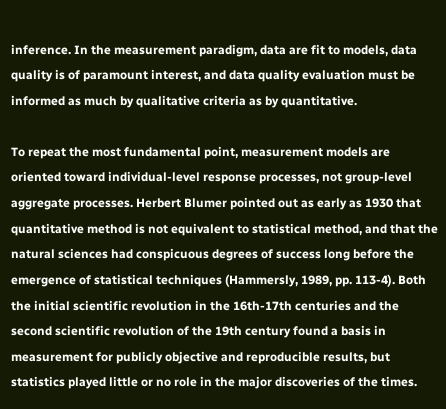inference. In the measurement paradigm, data are fit to models, data quality is of paramount interest, and data quality evaluation must be informed as much by qualitative criteria as by quantitative.

To repeat the most fundamental point, measurement models are oriented toward individual-level response processes, not group-level aggregate processes. Herbert Blumer pointed out as early as 1930 that quantitative method is not equivalent to statistical method, and that the natural sciences had conspicuous degrees of success long before the emergence of statistical techniques (Hammersly, 1989, pp. 113-4). Both the initial scientific revolution in the 16th-17th centuries and the second scientific revolution of the 19th century found a basis in measurement for publicly objective and reproducible results, but statistics played little or no role in the major discoveries of the times.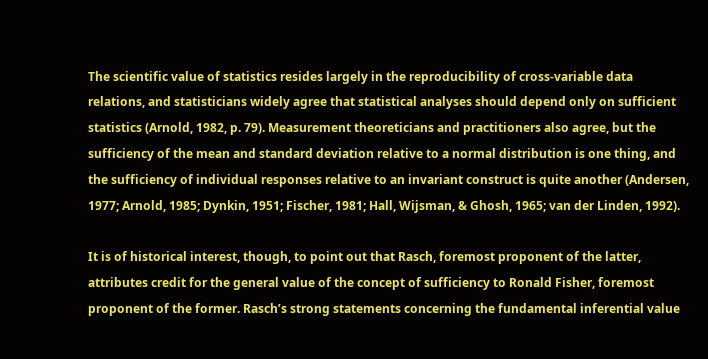The scientific value of statistics resides largely in the reproducibility of cross-variable data relations, and statisticians widely agree that statistical analyses should depend only on sufficient statistics (Arnold, 1982, p. 79). Measurement theoreticians and practitioners also agree, but the sufficiency of the mean and standard deviation relative to a normal distribution is one thing, and the sufficiency of individual responses relative to an invariant construct is quite another (Andersen, 1977; Arnold, 1985; Dynkin, 1951; Fischer, 1981; Hall, Wijsman, & Ghosh, 1965; van der Linden, 1992).

It is of historical interest, though, to point out that Rasch, foremost proponent of the latter, attributes credit for the general value of the concept of sufficiency to Ronald Fisher, foremost proponent of the former. Rasch’s strong statements concerning the fundamental inferential value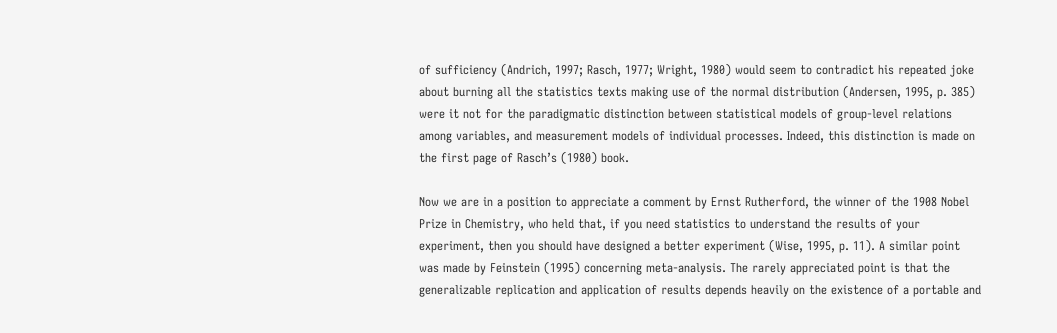of sufficiency (Andrich, 1997; Rasch, 1977; Wright, 1980) would seem to contradict his repeated joke about burning all the statistics texts making use of the normal distribution (Andersen, 1995, p. 385) were it not for the paradigmatic distinction between statistical models of group-level relations among variables, and measurement models of individual processes. Indeed, this distinction is made on the first page of Rasch’s (1980) book.

Now we are in a position to appreciate a comment by Ernst Rutherford, the winner of the 1908 Nobel Prize in Chemistry, who held that, if you need statistics to understand the results of your experiment, then you should have designed a better experiment (Wise, 1995, p. 11). A similar point was made by Feinstein (1995) concerning meta-analysis. The rarely appreciated point is that the generalizable replication and application of results depends heavily on the existence of a portable and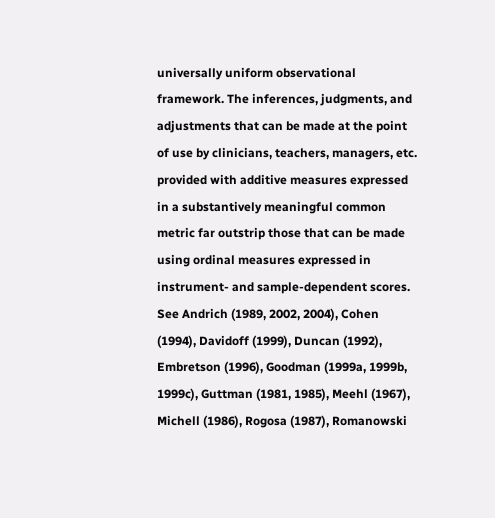universally uniform observational framework. The inferences, judgments, and adjustments that can be made at the point of use by clinicians, teachers, managers, etc. provided with additive measures expressed in a substantively meaningful common metric far outstrip those that can be made using ordinal measures expressed in instrument- and sample-dependent scores. See Andrich (1989, 2002, 2004), Cohen (1994), Davidoff (1999), Duncan (1992), Embretson (1996), Goodman (1999a, 1999b, 1999c), Guttman (1981, 1985), Meehl (1967), Michell (1986), Rogosa (1987), Romanowski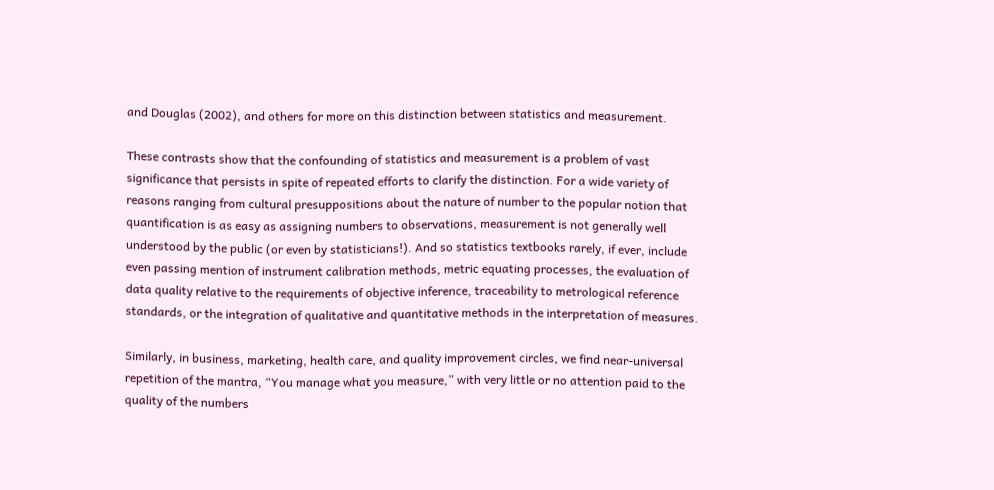and Douglas (2002), and others for more on this distinction between statistics and measurement.

These contrasts show that the confounding of statistics and measurement is a problem of vast significance that persists in spite of repeated efforts to clarify the distinction. For a wide variety of reasons ranging from cultural presuppositions about the nature of number to the popular notion that quantification is as easy as assigning numbers to observations, measurement is not generally well understood by the public (or even by statisticians!). And so statistics textbooks rarely, if ever, include even passing mention of instrument calibration methods, metric equating processes, the evaluation of data quality relative to the requirements of objective inference, traceability to metrological reference standards, or the integration of qualitative and quantitative methods in the interpretation of measures.

Similarly, in business, marketing, health care, and quality improvement circles, we find near-universal repetition of the mantra, “You manage what you measure,” with very little or no attention paid to the quality of the numbers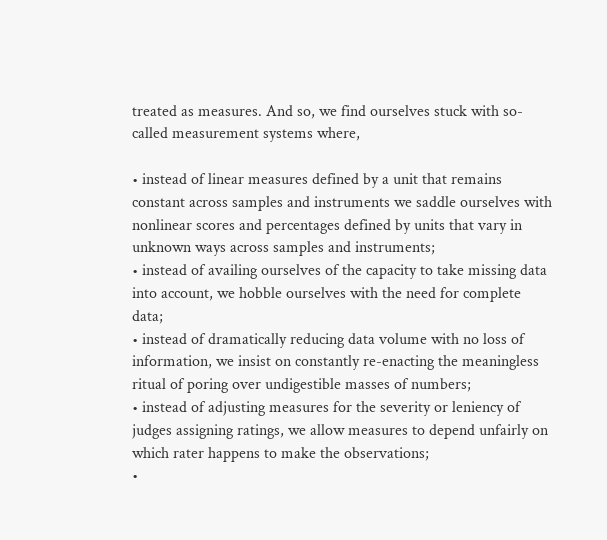treated as measures. And so, we find ourselves stuck with so-called measurement systems where,

• instead of linear measures defined by a unit that remains constant across samples and instruments we saddle ourselves with nonlinear scores and percentages defined by units that vary in unknown ways across samples and instruments;
• instead of availing ourselves of the capacity to take missing data into account, we hobble ourselves with the need for complete data;
• instead of dramatically reducing data volume with no loss of information, we insist on constantly re-enacting the meaningless ritual of poring over undigestible masses of numbers;
• instead of adjusting measures for the severity or leniency of judges assigning ratings, we allow measures to depend unfairly on which rater happens to make the observations;
•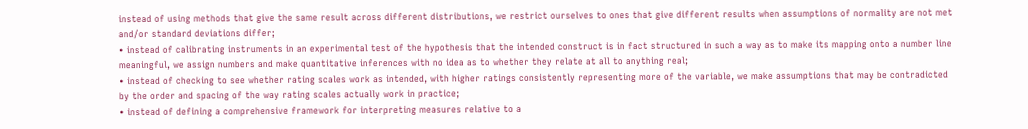instead of using methods that give the same result across different distributions, we restrict ourselves to ones that give different results when assumptions of normality are not met and/or standard deviations differ;
• instead of calibrating instruments in an experimental test of the hypothesis that the intended construct is in fact structured in such a way as to make its mapping onto a number line meaningful, we assign numbers and make quantitative inferences with no idea as to whether they relate at all to anything real;
• instead of checking to see whether rating scales work as intended, with higher ratings consistently representing more of the variable, we make assumptions that may be contradicted by the order and spacing of the way rating scales actually work in practice;
• instead of defining a comprehensive framework for interpreting measures relative to a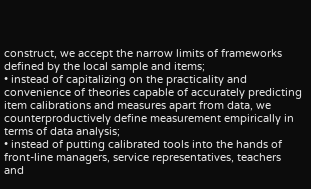construct, we accept the narrow limits of frameworks defined by the local sample and items;
• instead of capitalizing on the practicality and convenience of theories capable of accurately predicting item calibrations and measures apart from data, we counterproductively define measurement empirically in terms of data analysis;
• instead of putting calibrated tools into the hands of front-line managers, service representatives, teachers and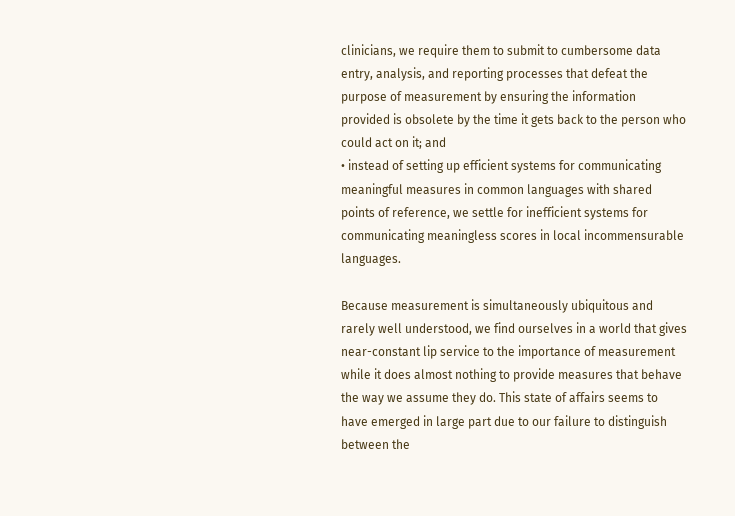clinicians, we require them to submit to cumbersome data entry, analysis, and reporting processes that defeat the purpose of measurement by ensuring the information provided is obsolete by the time it gets back to the person who could act on it; and
• instead of setting up efficient systems for communicating meaningful measures in common languages with shared points of reference, we settle for inefficient systems for communicating meaningless scores in local incommensurable languages.

Because measurement is simultaneously ubiquitous and rarely well understood, we find ourselves in a world that gives near-constant lip service to the importance of measurement while it does almost nothing to provide measures that behave the way we assume they do. This state of affairs seems to have emerged in large part due to our failure to distinguish between the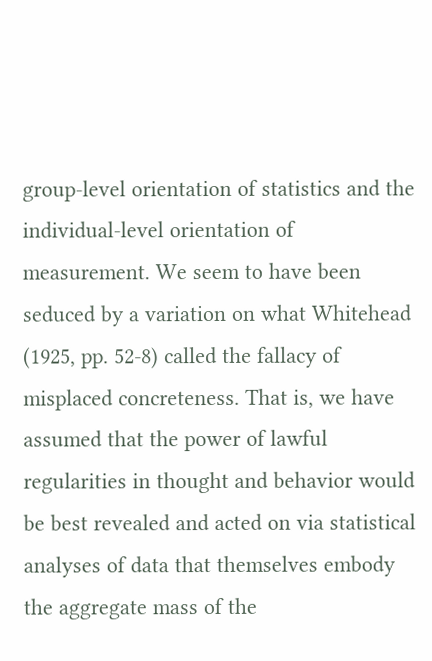group-level orientation of statistics and the individual-level orientation of measurement. We seem to have been seduced by a variation on what Whitehead (1925, pp. 52-8) called the fallacy of misplaced concreteness. That is, we have assumed that the power of lawful regularities in thought and behavior would be best revealed and acted on via statistical analyses of data that themselves embody the aggregate mass of the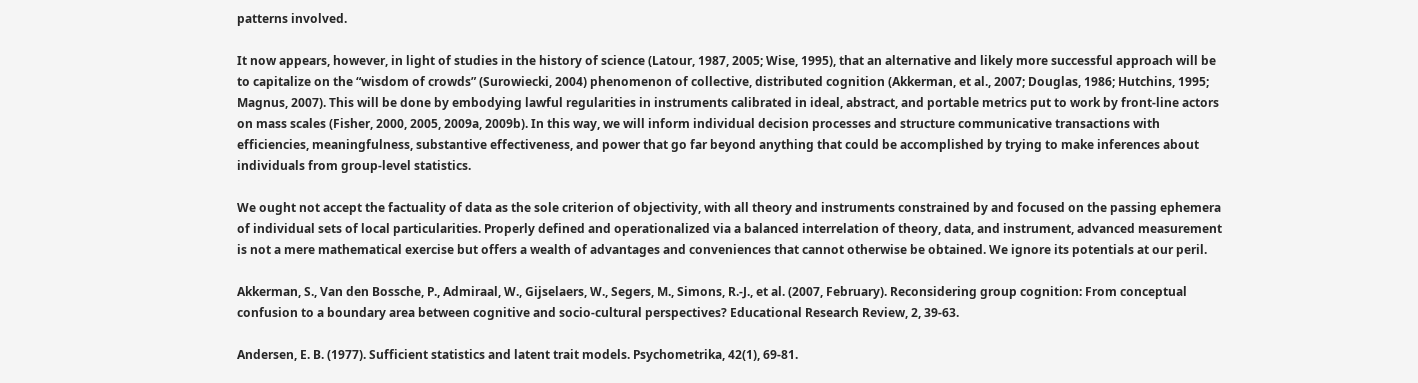patterns involved.

It now appears, however, in light of studies in the history of science (Latour, 1987, 2005; Wise, 1995), that an alternative and likely more successful approach will be to capitalize on the “wisdom of crowds” (Surowiecki, 2004) phenomenon of collective, distributed cognition (Akkerman, et al., 2007; Douglas, 1986; Hutchins, 1995; Magnus, 2007). This will be done by embodying lawful regularities in instruments calibrated in ideal, abstract, and portable metrics put to work by front-line actors on mass scales (Fisher, 2000, 2005, 2009a, 2009b). In this way, we will inform individual decision processes and structure communicative transactions with efficiencies, meaningfulness, substantive effectiveness, and power that go far beyond anything that could be accomplished by trying to make inferences about individuals from group-level statistics.

We ought not accept the factuality of data as the sole criterion of objectivity, with all theory and instruments constrained by and focused on the passing ephemera of individual sets of local particularities. Properly defined and operationalized via a balanced interrelation of theory, data, and instrument, advanced measurement is not a mere mathematical exercise but offers a wealth of advantages and conveniences that cannot otherwise be obtained. We ignore its potentials at our peril.

Akkerman, S., Van den Bossche, P., Admiraal, W., Gijselaers, W., Segers, M., Simons, R.-J., et al. (2007, February). Reconsidering group cognition: From conceptual confusion to a boundary area between cognitive and socio-cultural perspectives? Educational Research Review, 2, 39-63.

Andersen, E. B. (1977). Sufficient statistics and latent trait models. Psychometrika, 42(1), 69-81.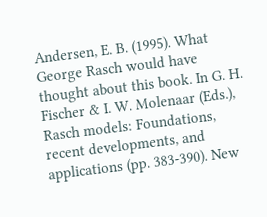Andersen, E. B. (1995). What George Rasch would have thought about this book. In G. H. Fischer & I. W. Molenaar (Eds.), Rasch models: Foundations, recent developments, and applications (pp. 383-390). New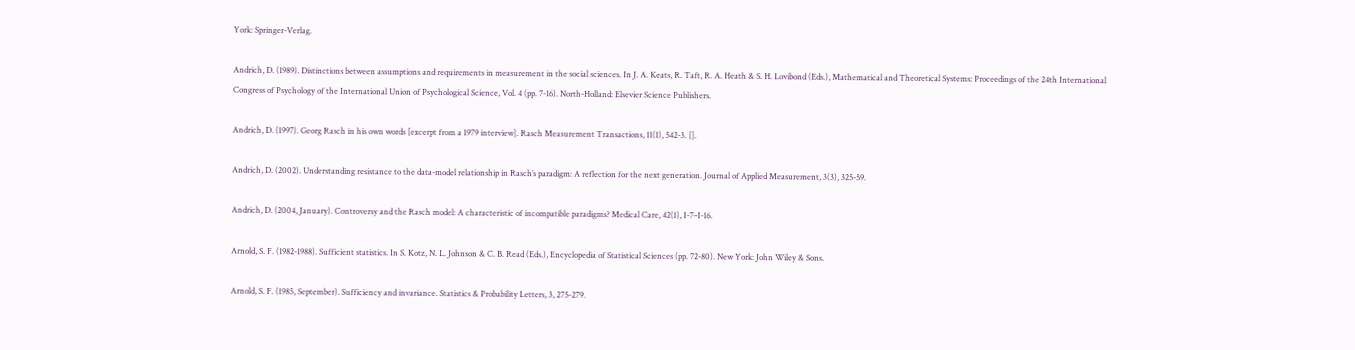York: Springer-Verlag.

Andrich, D. (1989). Distinctions between assumptions and requirements in measurement in the social sciences. In J. A. Keats, R. Taft, R. A. Heath & S. H. Lovibond (Eds.), Mathematical and Theoretical Systems: Proceedings of the 24th International Congress of Psychology of the International Union of Psychological Science, Vol. 4 (pp. 7-16). North-Holland: Elsevier Science Publishers.

Andrich, D. (1997). Georg Rasch in his own words [excerpt from a 1979 interview]. Rasch Measurement Transactions, 11(1), 542-3. [].

Andrich, D. (2002). Understanding resistance to the data-model relationship in Rasch’s paradigm: A reflection for the next generation. Journal of Applied Measurement, 3(3), 325-59.

Andrich, D. (2004, January). Controversy and the Rasch model: A characteristic of incompatible paradigms? Medical Care, 42(1), I-7–I-16.

Arnold, S. F. (1982-1988). Sufficient statistics. In S. Kotz, N. L. Johnson & C. B. Read (Eds.), Encyclopedia of Statistical Sciences (pp. 72-80). New York: John Wiley & Sons.

Arnold, S. F. (1985, September). Sufficiency and invariance. Statistics & Probability Letters, 3, 275-279.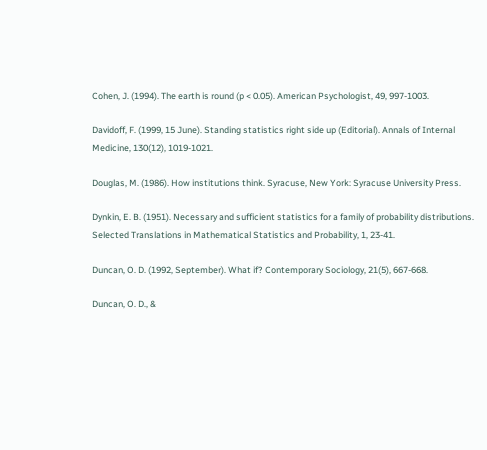Cohen, J. (1994). The earth is round (p < 0.05). American Psychologist, 49, 997-1003.

Davidoff, F. (1999, 15 June). Standing statistics right side up (Editorial). Annals of Internal Medicine, 130(12), 1019-1021.

Douglas, M. (1986). How institutions think. Syracuse, New York: Syracuse University Press.

Dynkin, E. B. (1951). Necessary and sufficient statistics for a family of probability distributions. Selected Translations in Mathematical Statistics and Probability, 1, 23-41.

Duncan, O. D. (1992, September). What if? Contemporary Sociology, 21(5), 667-668.

Duncan, O. D., &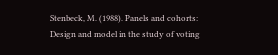Stenbeck, M. (1988). Panels and cohorts: Design and model in the study of voting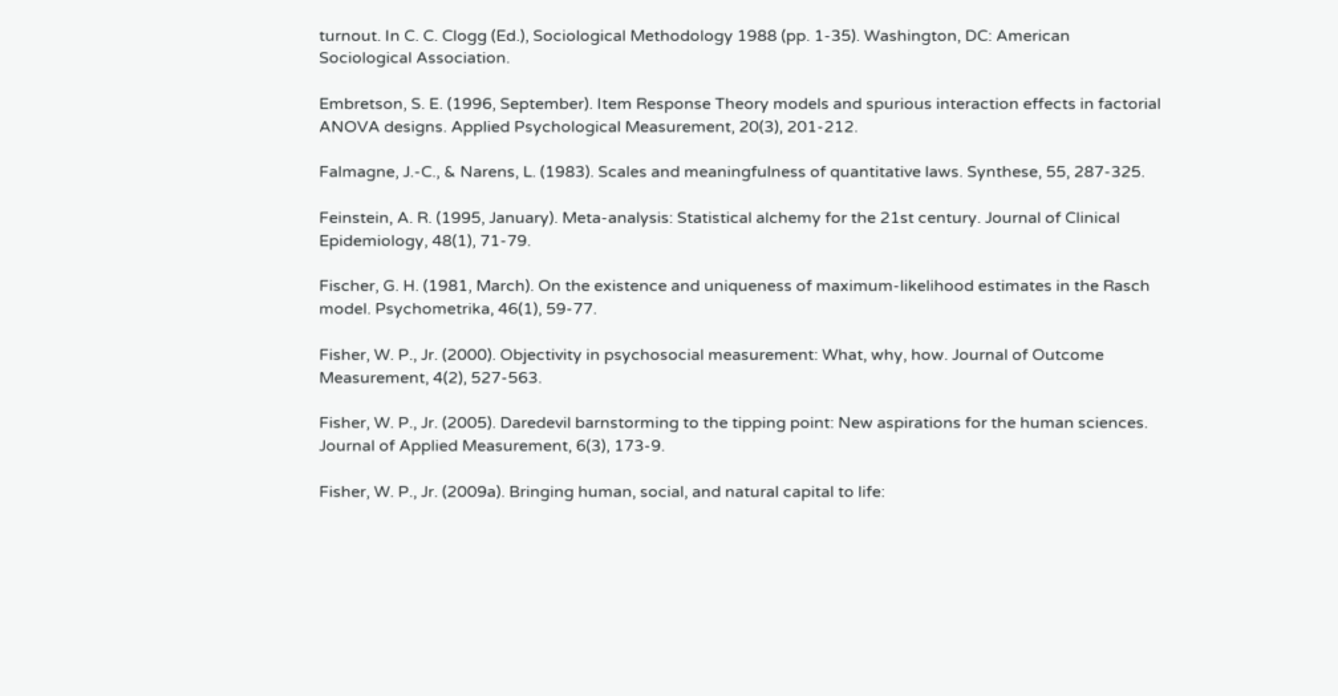turnout. In C. C. Clogg (Ed.), Sociological Methodology 1988 (pp. 1-35). Washington, DC: American Sociological Association.

Embretson, S. E. (1996, September). Item Response Theory models and spurious interaction effects in factorial ANOVA designs. Applied Psychological Measurement, 20(3), 201-212.

Falmagne, J.-C., & Narens, L. (1983). Scales and meaningfulness of quantitative laws. Synthese, 55, 287-325.

Feinstein, A. R. (1995, January). Meta-analysis: Statistical alchemy for the 21st century. Journal of Clinical Epidemiology, 48(1), 71-79.

Fischer, G. H. (1981, March). On the existence and uniqueness of maximum-likelihood estimates in the Rasch model. Psychometrika, 46(1), 59-77.

Fisher, W. P., Jr. (2000). Objectivity in psychosocial measurement: What, why, how. Journal of Outcome Measurement, 4(2), 527-563.

Fisher, W. P., Jr. (2005). Daredevil barnstorming to the tipping point: New aspirations for the human sciences. Journal of Applied Measurement, 6(3), 173-9.

Fisher, W. P., Jr. (2009a). Bringing human, social, and natural capital to life: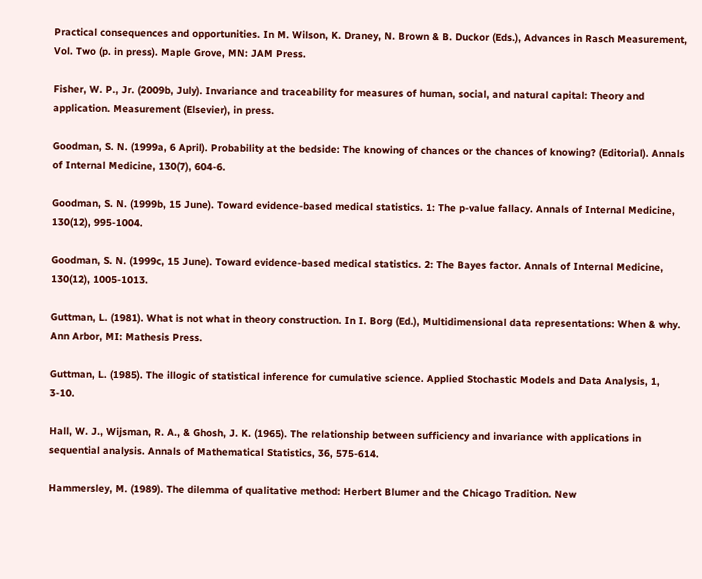Practical consequences and opportunities. In M. Wilson, K. Draney, N. Brown & B. Duckor (Eds.), Advances in Rasch Measurement, Vol. Two (p. in press). Maple Grove, MN: JAM Press.

Fisher, W. P., Jr. (2009b, July). Invariance and traceability for measures of human, social, and natural capital: Theory and application. Measurement (Elsevier), in press.

Goodman, S. N. (1999a, 6 April). Probability at the bedside: The knowing of chances or the chances of knowing? (Editorial). Annals of Internal Medicine, 130(7), 604-6.

Goodman, S. N. (1999b, 15 June). Toward evidence-based medical statistics. 1: The p-value fallacy. Annals of Internal Medicine, 130(12), 995-1004.

Goodman, S. N. (1999c, 15 June). Toward evidence-based medical statistics. 2: The Bayes factor. Annals of Internal Medicine, 130(12), 1005-1013.

Guttman, L. (1981). What is not what in theory construction. In I. Borg (Ed.), Multidimensional data representations: When & why. Ann Arbor, MI: Mathesis Press.

Guttman, L. (1985). The illogic of statistical inference for cumulative science. Applied Stochastic Models and Data Analysis, 1, 3-10.

Hall, W. J., Wijsman, R. A., & Ghosh, J. K. (1965). The relationship between sufficiency and invariance with applications in sequential analysis. Annals of Mathematical Statistics, 36, 575-614.

Hammersley, M. (1989). The dilemma of qualitative method: Herbert Blumer and the Chicago Tradition. New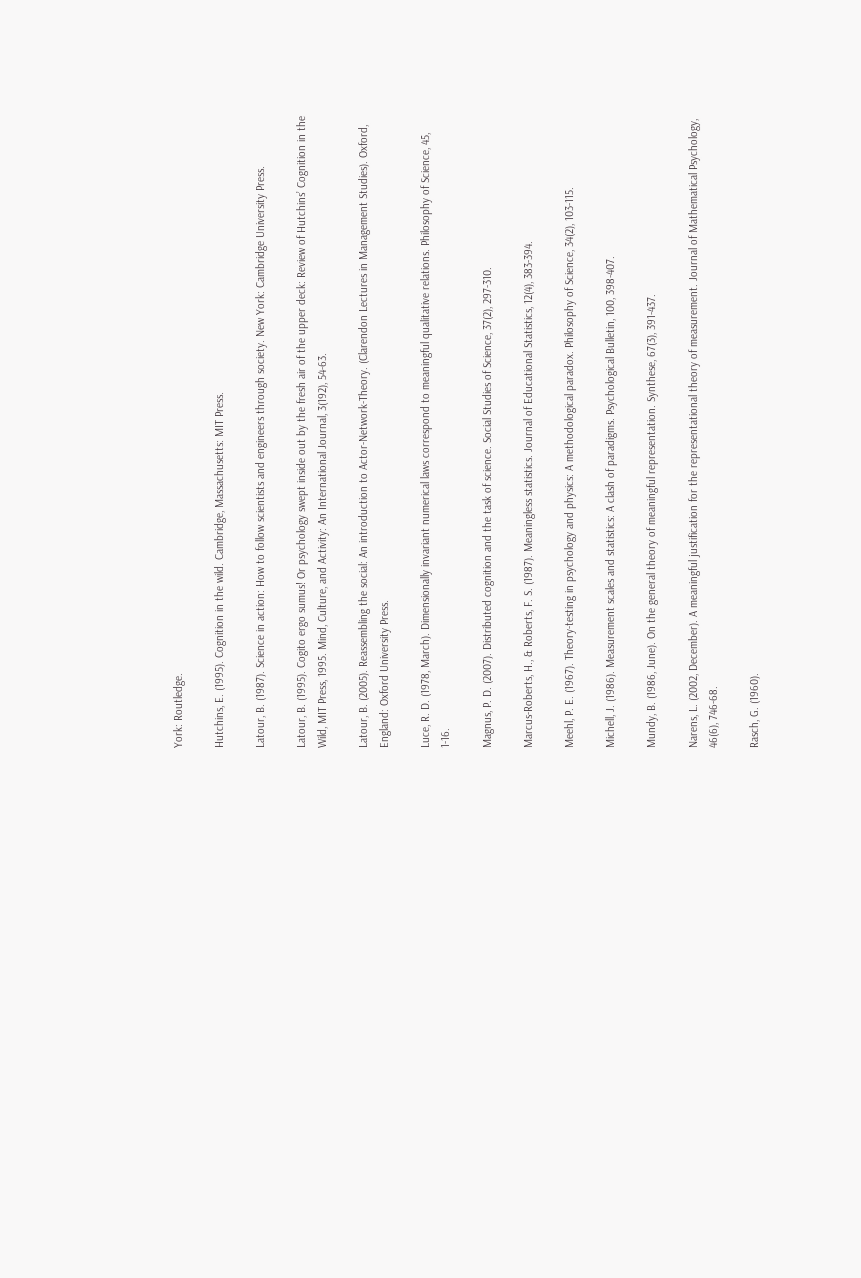York: Routledge.

Hutchins, E. (1995). Cognition in the wild. Cambridge, Massachusetts: MIT Press.

Latour, B. (1987). Science in action: How to follow scientists and engineers through society. New York: Cambridge University Press.

Latour, B. (1995). Cogito ergo sumus! Or psychology swept inside out by the fresh air of the upper deck: Review of Hutchins’ Cognition in the Wild, MIT Press, 1995. Mind, Culture, and Activity: An International Journal, 3(192), 54-63.

Latour, B. (2005). Reassembling the social: An introduction to Actor-Network-Theory. (Clarendon Lectures in Management Studies). Oxford, England: Oxford University Press.

Luce, R. D. (1978, March). Dimensionally invariant numerical laws correspond to meaningful qualitative relations. Philosophy of Science, 45, 1-16.

Magnus, P. D. (2007). Distributed cognition and the task of science. Social Studies of Science, 37(2), 297-310.

Marcus-Roberts, H., & Roberts, F. S. (1987). Meaningless statistics. Journal of Educational Statistics, 12(4), 383-394.

Meehl, P. E. (1967). Theory-testing in psychology and physics: A methodological paradox. Philosophy of Science, 34(2), 103-115.

Michell, J. (1986). Measurement scales and statistics: A clash of paradigms. Psychological Bulletin, 100, 398-407.

Mundy, B. (1986, June). On the general theory of meaningful representation. Synthese, 67(3), 391-437.

Narens, L. (2002, December). A meaningful justification for the representational theory of measurement. Journal of Mathematical Psychology, 46(6), 746-68.

Rasch, G. (1960).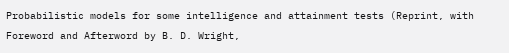Probabilistic models for some intelligence and attainment tests (Reprint, with Foreword and Afterword by B. D. Wright,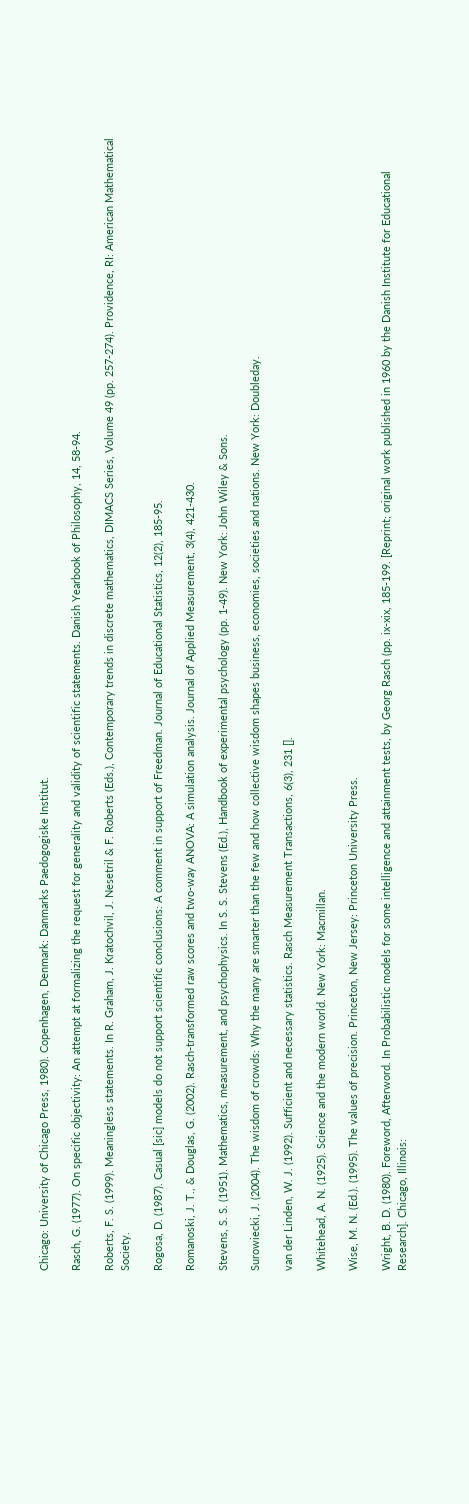Chicago: University of Chicago Press, 1980). Copenhagen, Denmark: Danmarks Paedogogiske Institut.

Rasch, G. (1977). On specific objectivity: An attempt at formalizing the request for generality and validity of scientific statements. Danish Yearbook of Philosophy, 14, 58-94.

Roberts, F. S. (1999). Meaningless statements. In R. Graham, J. Kratochvil, J. Nesetril & F. Roberts (Eds.), Contemporary trends in discrete mathematics, DIMACS Series, Volume 49 (pp. 257-274). Providence, RI: American Mathematical Society.

Rogosa, D. (1987). Casual [sic] models do not support scientific conclusions: A comment in support of Freedman. Journal of Educational Statistics, 12(2), 185-95.

Romanoski, J. T., & Douglas, G. (2002). Rasch-transformed raw scores and two-way ANOVA: A simulation analysis. Journal of Applied Measurement, 3(4), 421-430.

Stevens, S. S. (1951). Mathematics, measurement, and psychophysics. In S. S. Stevens (Ed.), Handbook of experimental psychology (pp. 1-49). New York: John Wiley & Sons.

Surowiecki, J. (2004). The wisdom of crowds: Why the many are smarter than the few and how collective wisdom shapes business, economies, societies and nations. New York: Doubleday.

van der Linden, W. J. (1992). Sufficient and necessary statistics. Rasch Measurement Transactions, 6(3), 231 [].

Whitehead, A. N. (1925). Science and the modern world. New York: Macmillan.

Wise, M. N. (Ed.). (1995). The values of precision. Princeton, New Jersey: Princeton University Press.

Wright, B. D. (1980). Foreword, Afterword. In Probabilistic models for some intelligence and attainment tests, by Georg Rasch (pp. ix-xix, 185-199. [Reprint; original work published in 1960 by the Danish Institute for Educational Research]. Chicago, Illinois: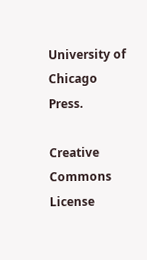University of Chicago Press.

Creative Commons License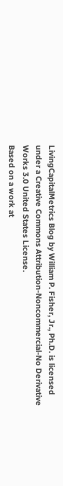LivingCapitalMetrics Blog by William P. Fisher, Jr., Ph.D. is licensed under a Creative Commons Attribution-Noncommercial-No Derivative Works 3.0 United States License.
Based on a work at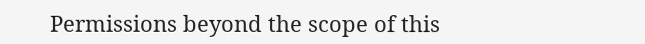Permissions beyond the scope of this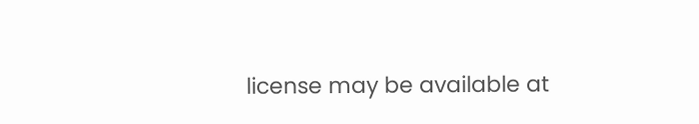license may be available at